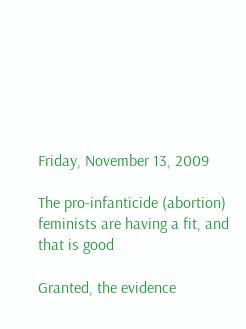Friday, November 13, 2009

The pro-infanticide (abortion) feminists are having a fit, and that is good

Granted, the evidence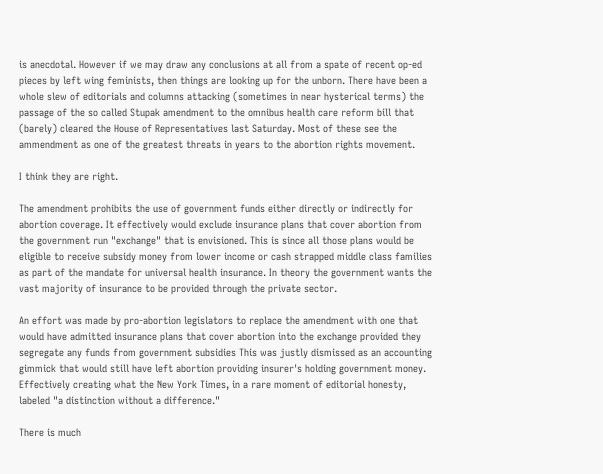is anecdotal. However if we may draw any conclusions at all from a spate of recent op-ed pieces by left wing feminists, then things are looking up for the unborn. There have been a whole slew of editorials and columns attacking (sometimes in near hysterical terms) the passage of the so called Stupak amendment to the omnibus health care reform bill that (barely) cleared the House of Representatives last Saturday. Most of these see the ammendment as one of the greatest threats in years to the abortion rights movement.

I think they are right.

The amendment prohibits the use of government funds either directly or indirectly for abortion coverage. It effectively would exclude insurance plans that cover abortion from the government run "exchange" that is envisioned. This is since all those plans would be eligible to receive subsidy money from lower income or cash strapped middle class families as part of the mandate for universal health insurance. In theory the government wants the vast majority of insurance to be provided through the private sector.

An effort was made by pro-abortion legislators to replace the amendment with one that would have admitted insurance plans that cover abortion into the exchange provided they segregate any funds from government subsidies This was justly dismissed as an accounting gimmick that would still have left abortion providing insurer's holding government money. Effectively creating what the New York Times, in a rare moment of editorial honesty, labeled "a distinction without a difference."

There is much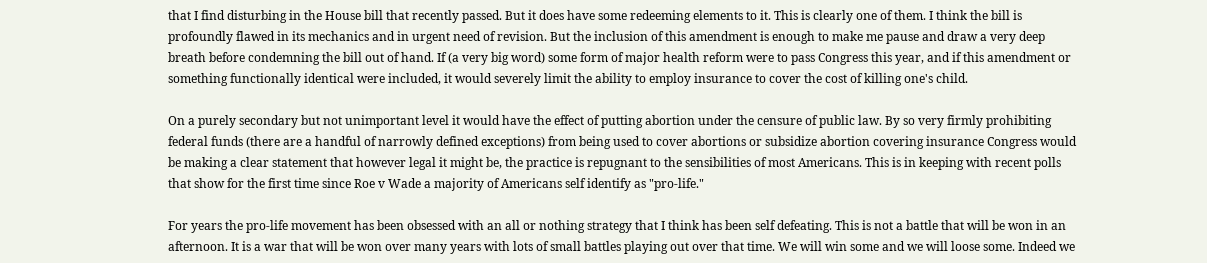that I find disturbing in the House bill that recently passed. But it does have some redeeming elements to it. This is clearly one of them. I think the bill is profoundly flawed in its mechanics and in urgent need of revision. But the inclusion of this amendment is enough to make me pause and draw a very deep breath before condemning the bill out of hand. If (a very big word) some form of major health reform were to pass Congress this year, and if this amendment or something functionally identical were included, it would severely limit the ability to employ insurance to cover the cost of killing one's child.

On a purely secondary but not unimportant level it would have the effect of putting abortion under the censure of public law. By so very firmly prohibiting federal funds (there are a handful of narrowly defined exceptions) from being used to cover abortions or subsidize abortion covering insurance Congress would be making a clear statement that however legal it might be, the practice is repugnant to the sensibilities of most Americans. This is in keeping with recent polls that show for the first time since Roe v Wade a majority of Americans self identify as "pro-life."

For years the pro-life movement has been obsessed with an all or nothing strategy that I think has been self defeating. This is not a battle that will be won in an afternoon. It is a war that will be won over many years with lots of small battles playing out over that time. We will win some and we will loose some. Indeed we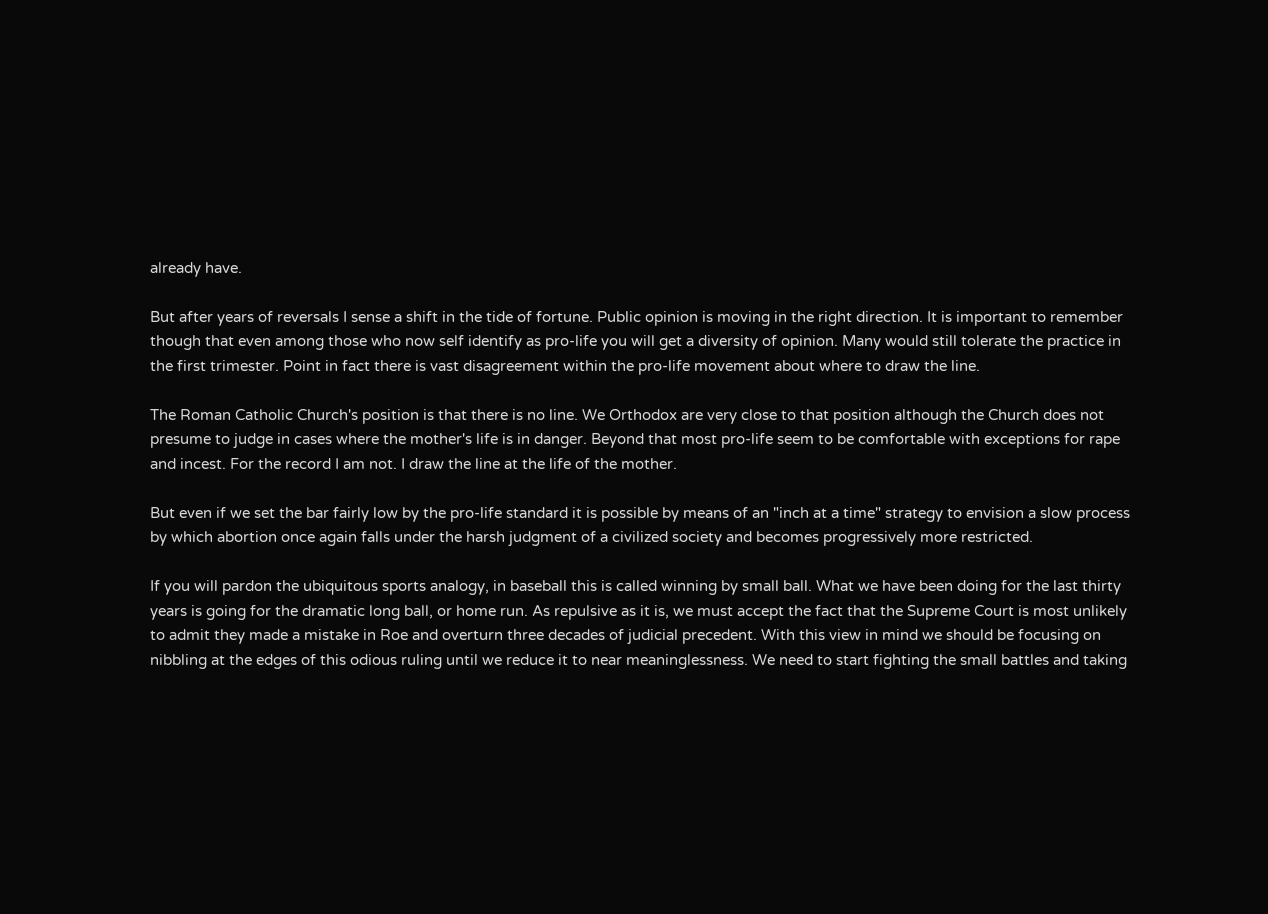already have.

But after years of reversals I sense a shift in the tide of fortune. Public opinion is moving in the right direction. It is important to remember though that even among those who now self identify as pro-life you will get a diversity of opinion. Many would still tolerate the practice in the first trimester. Point in fact there is vast disagreement within the pro-life movement about where to draw the line.

The Roman Catholic Church's position is that there is no line. We Orthodox are very close to that position although the Church does not presume to judge in cases where the mother's life is in danger. Beyond that most pro-life seem to be comfortable with exceptions for rape and incest. For the record I am not. I draw the line at the life of the mother.

But even if we set the bar fairly low by the pro-life standard it is possible by means of an "inch at a time" strategy to envision a slow process by which abortion once again falls under the harsh judgment of a civilized society and becomes progressively more restricted.

If you will pardon the ubiquitous sports analogy, in baseball this is called winning by small ball. What we have been doing for the last thirty years is going for the dramatic long ball, or home run. As repulsive as it is, we must accept the fact that the Supreme Court is most unlikely to admit they made a mistake in Roe and overturn three decades of judicial precedent. With this view in mind we should be focusing on nibbling at the edges of this odious ruling until we reduce it to near meaninglessness. We need to start fighting the small battles and taking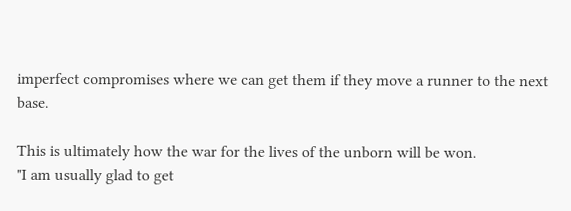imperfect compromises where we can get them if they move a runner to the next base.

This is ultimately how the war for the lives of the unborn will be won.
"I am usually glad to get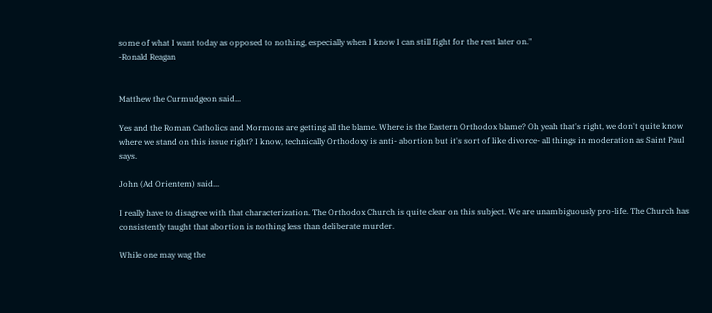some of what I want today as opposed to nothing, especially when I know I can still fight for the rest later on."
-Ronald Reagan


Matthew the Curmudgeon said...

Yes and the Roman Catholics and Mormons are getting all the blame. Where is the Eastern Orthodox blame? Oh yeah that's right, we don't quite know where we stand on this issue right? I know, technically Orthodoxy is anti- abortion but it's sort of like divorce- all things in moderation as Saint Paul says.

John (Ad Orientem) said...

I really have to disagree with that characterization. The Orthodox Church is quite clear on this subject. We are unambiguously pro-life. The Church has consistently taught that abortion is nothing less than deliberate murder.

While one may wag the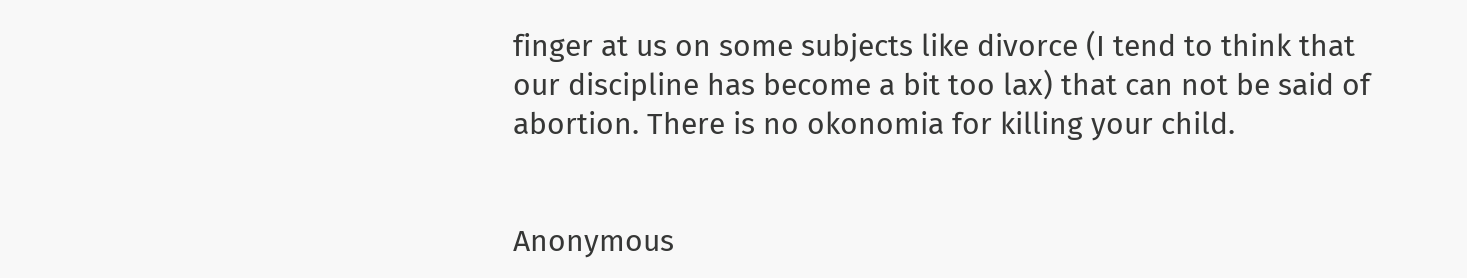finger at us on some subjects like divorce (I tend to think that our discipline has become a bit too lax) that can not be said of abortion. There is no okonomia for killing your child.


Anonymous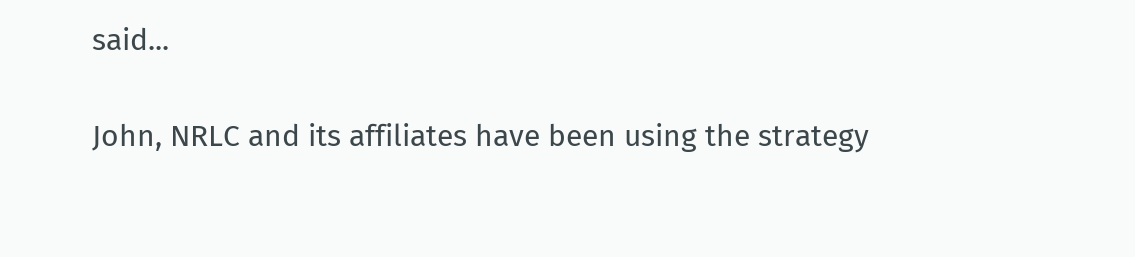said...

John, NRLC and its affiliates have been using the strategy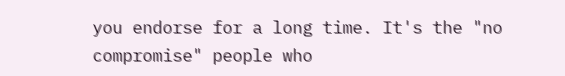you endorse for a long time. It's the "no compromise" people who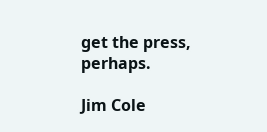get the press, perhaps.

Jim Cole